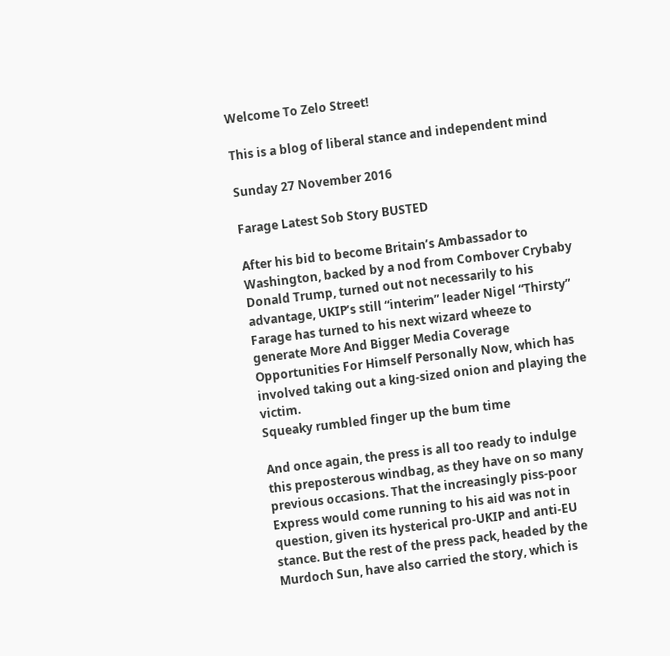Welcome To Zelo Street!

This is a blog of liberal stance and independent mind

Sunday 27 November 2016

Farage Latest Sob Story BUSTED

After his bid to become Britain’s Ambassador to Washington, backed by a nod from Combover Crybaby Donald Trump, turned out not necessarily to his advantage, UKIP’s still “interim” leader Nigel “Thirsty” Farage has turned to his next wizard wheeze to generate More And Bigger Media Coverage Opportunities For Himself Personally Now, which has involved taking out a king-sized onion and playing the victim.
Squeaky rumbled finger up the bum time

And once again, the press is all too ready to indulge this preposterous windbag, as they have on so many previous occasions. That the increasingly piss-poor Express would come running to his aid was not in question, given its hysterical pro-UKIP and anti-EU stance. But the rest of the press pack, headed by the Murdoch Sun, have also carried the story, which is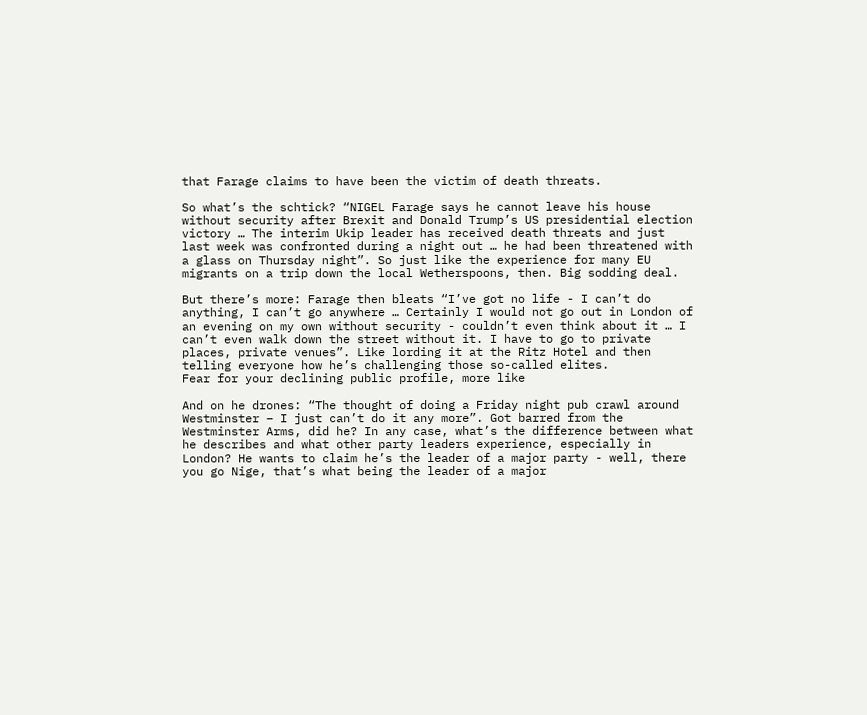that Farage claims to have been the victim of death threats.

So what’s the schtick? “NIGEL Farage says he cannot leave his house without security after Brexit and Donald Trump’s US presidential election victory … The interim Ukip leader has received death threats and just last week was confronted during a night out … he had been threatened with a glass on Thursday night”. So just like the experience for many EU migrants on a trip down the local Wetherspoons, then. Big sodding deal.

But there’s more: Farage then bleats “I’ve got no life - I can’t do anything, I can’t go anywhere … Certainly I would not go out in London of an evening on my own without security - couldn’t even think about it … I can’t even walk down the street without it. I have to go to private places, private venues”. Like lording it at the Ritz Hotel and then telling everyone how he’s challenging those so-called elites.
Fear for your declining public profile, more like

And on he drones: “The thought of doing a Friday night pub crawl around Westminster – I just can’t do it any more”. Got barred from the Westminster Arms, did he? In any case, what’s the difference between what he describes and what other party leaders experience, especially in London? He wants to claim he’s the leader of a major party - well, there you go Nige, that’s what being the leader of a major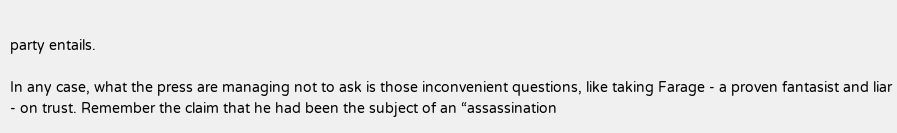party entails.

In any case, what the press are managing not to ask is those inconvenient questions, like taking Farage - a proven fantasist and liar - on trust. Remember the claim that he had been the subject of an “assassination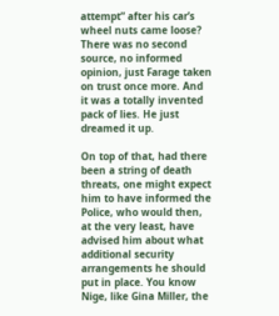attempt” after his car’s wheel nuts came loose? There was no second source, no informed opinion, just Farage taken on trust once more. And it was a totally invented pack of lies. He just dreamed it up.

On top of that, had there been a string of death threats, one might expect him to have informed the Police, who would then, at the very least, have advised him about what additional security arrangements he should put in place. You know Nige, like Gina Miller, the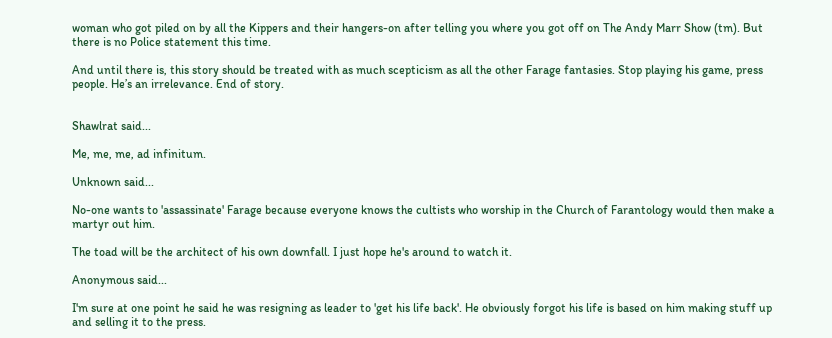woman who got piled on by all the Kippers and their hangers-on after telling you where you got off on The Andy Marr Show (tm). But there is no Police statement this time.

And until there is, this story should be treated with as much scepticism as all the other Farage fantasies. Stop playing his game, press people. He’s an irrelevance. End of story.


Shawlrat said...

Me, me, me, ad infinitum.

Unknown said...

No-one wants to 'assassinate' Farage because everyone knows the cultists who worship in the Church of Farantology would then make a martyr out him.

The toad will be the architect of his own downfall. I just hope he's around to watch it.

Anonymous said...

I'm sure at one point he said he was resigning as leader to 'get his life back'. He obviously forgot his life is based on him making stuff up and selling it to the press.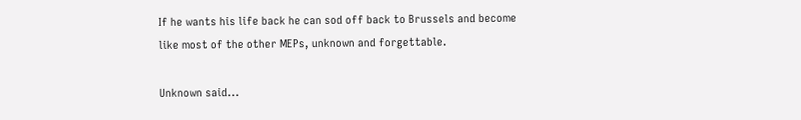If he wants his life back he can sod off back to Brussels and become like most of the other MEPs, unknown and forgettable.

Unknown said...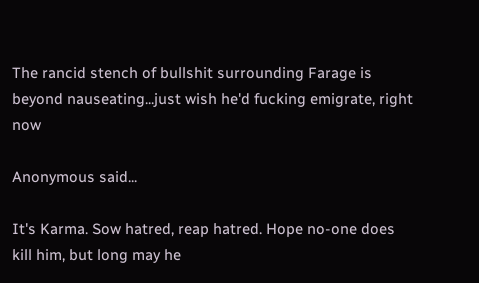The rancid stench of bullshit surrounding Farage is beyond nauseating...just wish he'd fucking emigrate, right now

Anonymous said...

It's Karma. Sow hatred, reap hatred. Hope no-one does kill him, but long may he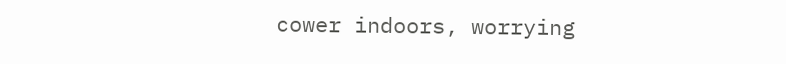cower indoors, worrying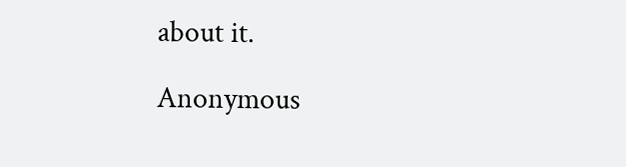about it.

Anonymous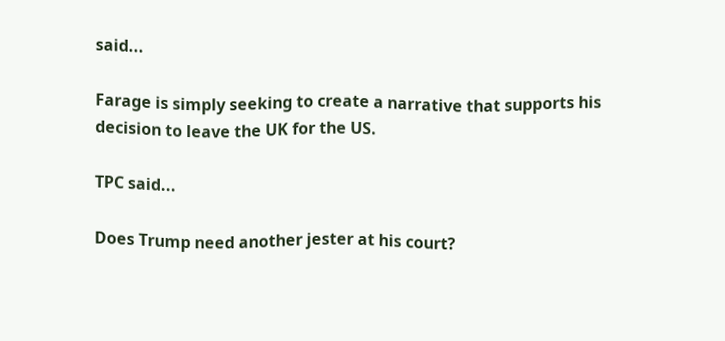said...

Farage is simply seeking to create a narrative that supports his decision to leave the UK for the US.

TPC said...

Does Trump need another jester at his court?